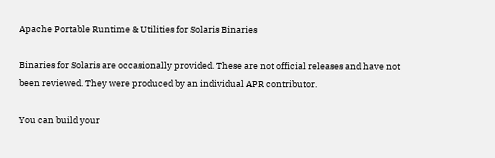Apache Portable Runtime & Utilities for Solaris Binaries

Binaries for Solaris are occasionally provided. These are not official releases and have not been reviewed. They were produced by an individual APR contributor.

You can build your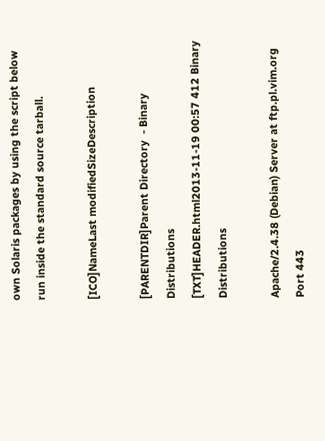own Solaris packages by using the script below run inside the standard source tarball.

[ICO]NameLast modifiedSizeDescription

[PARENTDIR]Parent Directory  - Binary Distributions
[TXT]HEADER.html2013-11-19 00:57 412 Binary Distributions

Apache/2.4.38 (Debian) Server at ftp.pl.vim.org Port 443